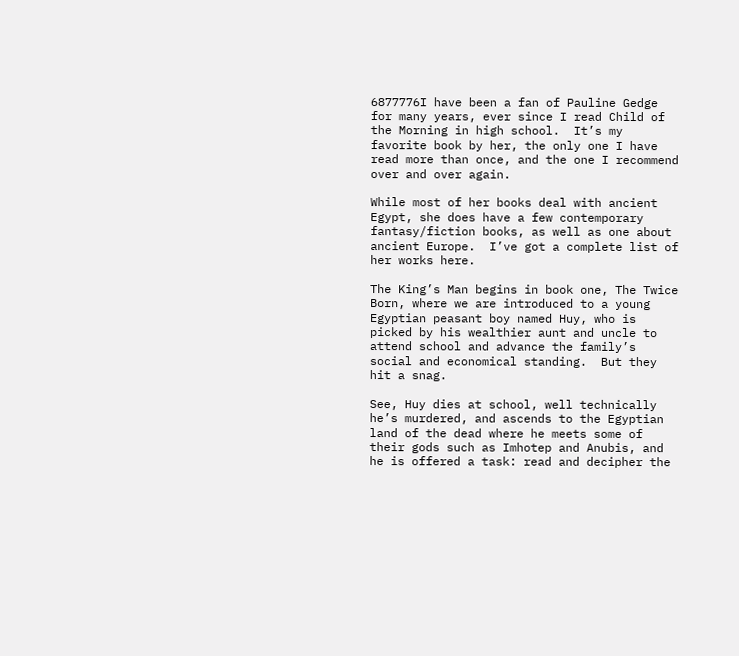6877776I have been a fan of Pauline Gedge for many years, ever since I read Child of the Morning in high school.  It’s my favorite book by her, the only one I have read more than once, and the one I recommend over and over again.

While most of her books deal with ancient Egypt, she does have a few contemporary fantasy/fiction books, as well as one about ancient Europe.  I’ve got a complete list of her works here.

The King’s Man begins in book one, The Twice Born, where we are introduced to a young Egyptian peasant boy named Huy, who is picked by his wealthier aunt and uncle to attend school and advance the family’s social and economical standing.  But they hit a snag.

See, Huy dies at school, well technically he’s murdered, and ascends to the Egyptian land of the dead where he meets some of their gods such as Imhotep and Anubis, and he is offered a task: read and decipher the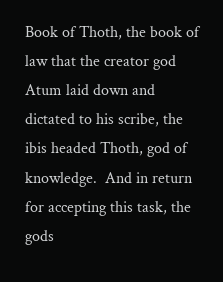Book of Thoth, the book of law that the creator god Atum laid down and dictated to his scribe, the ibis headed Thoth, god of knowledge.  And in return for accepting this task, the gods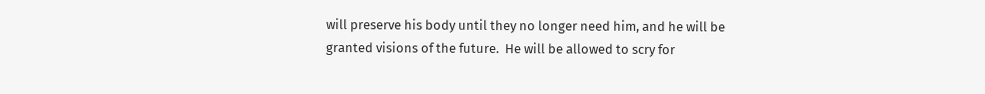will preserve his body until they no longer need him, and he will be granted visions of the future.  He will be allowed to scry for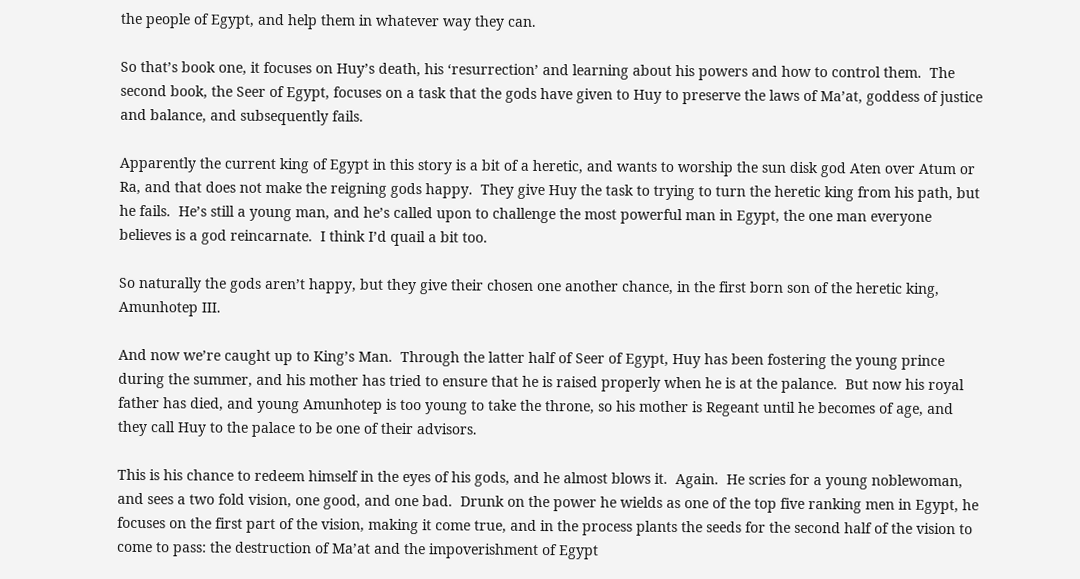the people of Egypt, and help them in whatever way they can.

So that’s book one, it focuses on Huy’s death, his ‘resurrection’ and learning about his powers and how to control them.  The second book, the Seer of Egypt, focuses on a task that the gods have given to Huy to preserve the laws of Ma’at, goddess of justice and balance, and subsequently fails.

Apparently the current king of Egypt in this story is a bit of a heretic, and wants to worship the sun disk god Aten over Atum or Ra, and that does not make the reigning gods happy.  They give Huy the task to trying to turn the heretic king from his path, but he fails.  He’s still a young man, and he’s called upon to challenge the most powerful man in Egypt, the one man everyone believes is a god reincarnate.  I think I’d quail a bit too.

So naturally the gods aren’t happy, but they give their chosen one another chance, in the first born son of the heretic king, Amunhotep III.

And now we’re caught up to King’s Man.  Through the latter half of Seer of Egypt, Huy has been fostering the young prince during the summer, and his mother has tried to ensure that he is raised properly when he is at the palance.  But now his royal father has died, and young Amunhotep is too young to take the throne, so his mother is Regeant until he becomes of age, and they call Huy to the palace to be one of their advisors.

This is his chance to redeem himself in the eyes of his gods, and he almost blows it.  Again.  He scries for a young noblewoman, and sees a two fold vision, one good, and one bad.  Drunk on the power he wields as one of the top five ranking men in Egypt, he focuses on the first part of the vision, making it come true, and in the process plants the seeds for the second half of the vision to come to pass: the destruction of Ma’at and the impoverishment of Egypt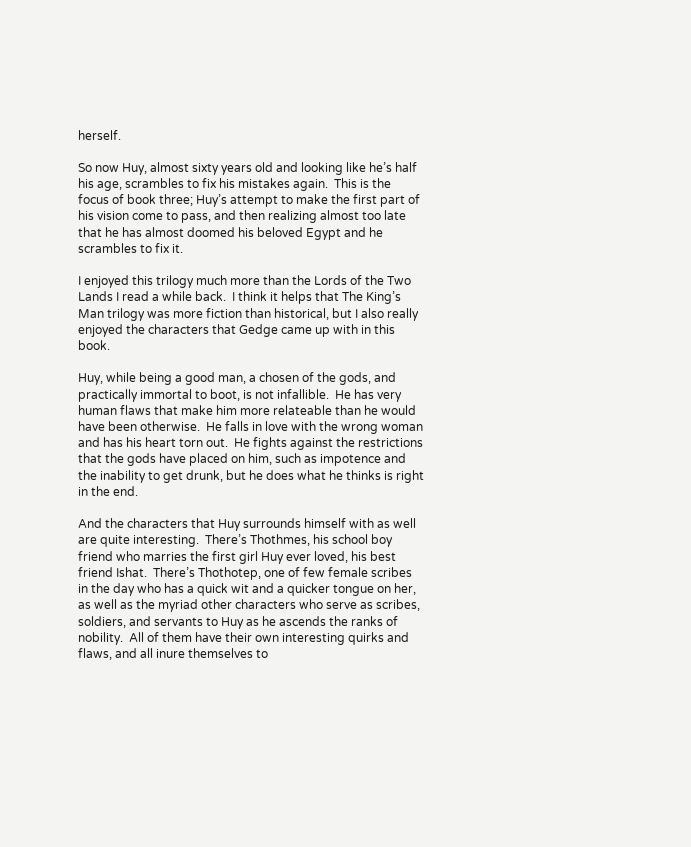herself.

So now Huy, almost sixty years old and looking like he’s half his age, scrambles to fix his mistakes again.  This is the focus of book three; Huy’s attempt to make the first part of his vision come to pass, and then realizing almost too late that he has almost doomed his beloved Egypt and he scrambles to fix it.

I enjoyed this trilogy much more than the Lords of the Two Lands I read a while back.  I think it helps that The King’s Man trilogy was more fiction than historical, but I also really enjoyed the characters that Gedge came up with in this book.

Huy, while being a good man, a chosen of the gods, and practically immortal to boot, is not infallible.  He has very human flaws that make him more relateable than he would have been otherwise.  He falls in love with the wrong woman and has his heart torn out.  He fights against the restrictions that the gods have placed on him, such as impotence and the inability to get drunk, but he does what he thinks is right in the end.

And the characters that Huy surrounds himself with as well are quite interesting.  There’s Thothmes, his school boy friend who marries the first girl Huy ever loved, his best friend Ishat.  There’s Thothotep, one of few female scribes in the day who has a quick wit and a quicker tongue on her, as well as the myriad other characters who serve as scribes, soldiers, and servants to Huy as he ascends the ranks of nobility.  All of them have their own interesting quirks and flaws, and all inure themselves to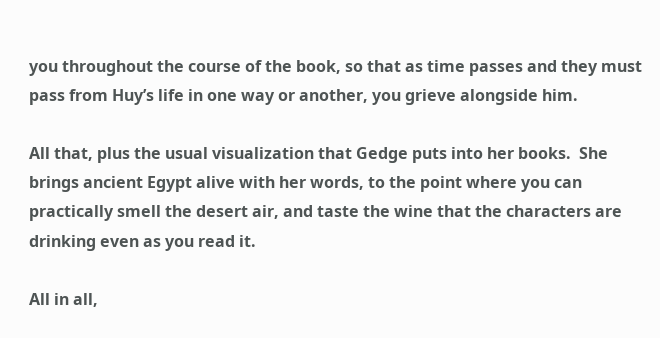you throughout the course of the book, so that as time passes and they must pass from Huy’s life in one way or another, you grieve alongside him.

All that, plus the usual visualization that Gedge puts into her books.  She brings ancient Egypt alive with her words, to the point where you can practically smell the desert air, and taste the wine that the characters are drinking even as you read it.

All in all,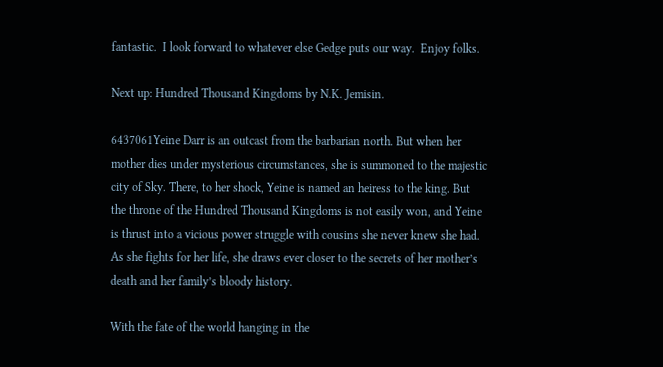fantastic.  I look forward to whatever else Gedge puts our way.  Enjoy folks.

Next up: Hundred Thousand Kingdoms by N.K. Jemisin.

6437061Yeine Darr is an outcast from the barbarian north. But when her mother dies under mysterious circumstances, she is summoned to the majestic city of Sky. There, to her shock, Yeine is named an heiress to the king. But the throne of the Hundred Thousand Kingdoms is not easily won, and Yeine is thrust into a vicious power struggle with cousins she never knew she had. As she fights for her life, she draws ever closer to the secrets of her mother’s death and her family’s bloody history.

With the fate of the world hanging in the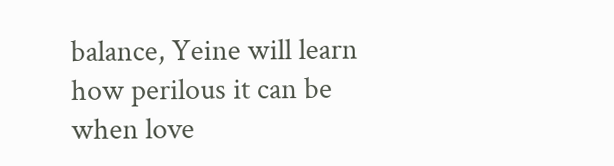balance, Yeine will learn how perilous it can be when love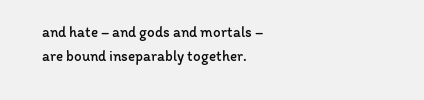and hate – and gods and mortals – are bound inseparably together.